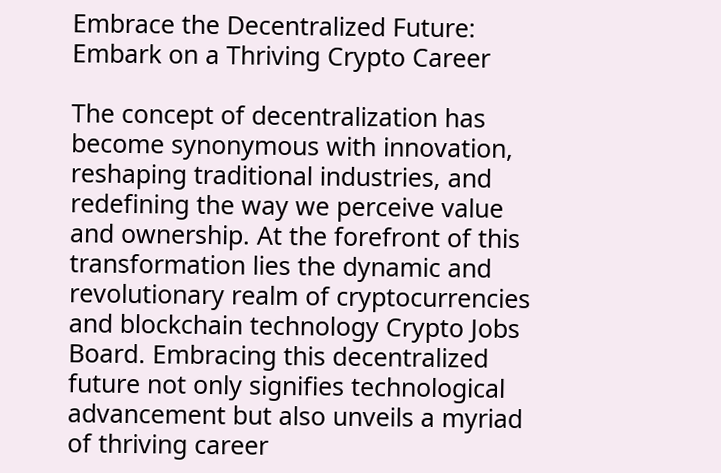Embrace the Decentralized Future: Embark on a Thriving Crypto Career

The concept of decentralization has become synonymous with innovation, reshaping traditional industries, and redefining the way we perceive value and ownership. At the forefront of this transformation lies the dynamic and revolutionary realm of cryptocurrencies and blockchain technology Crypto Jobs Board. Embracing this decentralized future not only signifies technological advancement but also unveils a myriad of thriving career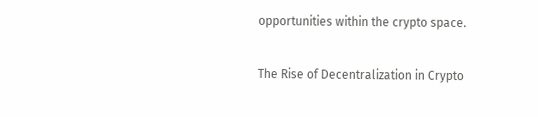opportunities within the crypto space.

The Rise of Decentralization in Crypto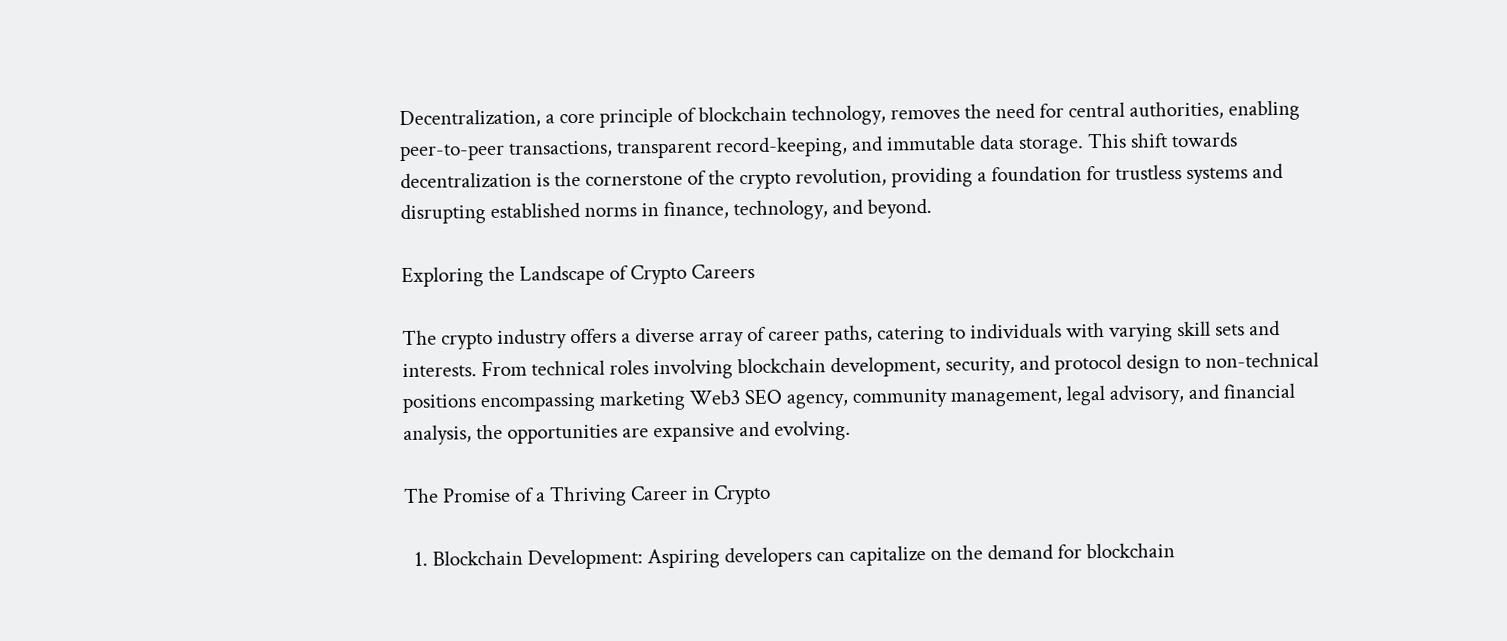Decentralization, a core principle of blockchain technology, removes the need for central authorities, enabling peer-to-peer transactions, transparent record-keeping, and immutable data storage. This shift towards decentralization is the cornerstone of the crypto revolution, providing a foundation for trustless systems and disrupting established norms in finance, technology, and beyond.

Exploring the Landscape of Crypto Careers

The crypto industry offers a diverse array of career paths, catering to individuals with varying skill sets and interests. From technical roles involving blockchain development, security, and protocol design to non-technical positions encompassing marketing Web3 SEO agency, community management, legal advisory, and financial analysis, the opportunities are expansive and evolving.

The Promise of a Thriving Career in Crypto

  1. Blockchain Development: Aspiring developers can capitalize on the demand for blockchain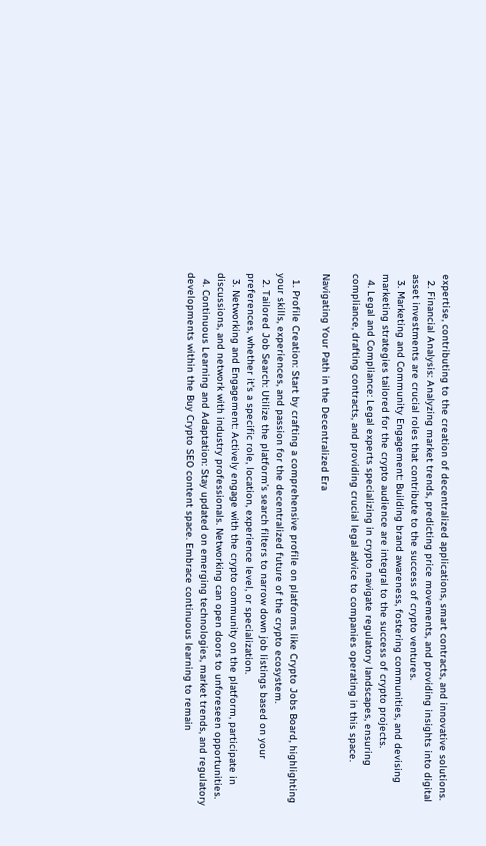expertise, contributing to the creation of decentralized applications, smart contracts, and innovative solutions.
  2. Financial Analysis: Analyzing market trends, predicting price movements, and providing insights into digital asset investments are crucial roles that contribute to the success of crypto ventures.
  3. Marketing and Community Engagement: Building brand awareness, fostering communities, and devising marketing strategies tailored for the crypto audience are integral to the success of crypto projects.
  4. Legal and Compliance: Legal experts specializing in crypto navigate regulatory landscapes, ensuring compliance, drafting contracts, and providing crucial legal advice to companies operating in this space.

Navigating Your Path in the Decentralized Era

  1. Profile Creation: Start by crafting a comprehensive profile on platforms like Crypto Jobs Board, highlighting your skills, experiences, and passion for the decentralized future of the crypto ecosystem.
  2. Tailored Job Search: Utilize the platform’s search filters to narrow down job listings based on your preferences, whether it’s a specific role, location, experience level, or specialization.
  3. Networking and Engagement: Actively engage with the crypto community on the platform, participate in discussions, and network with industry professionals. Networking can open doors to unforeseen opportunities.
  4. Continuous Learning and Adaptation: Stay updated on emerging technologies, market trends, and regulatory developments within the Buy Crypto SEO content space. Embrace continuous learning to remain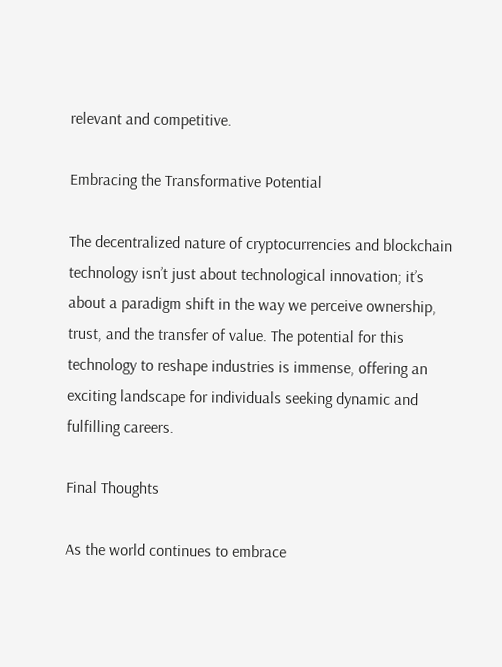relevant and competitive.

Embracing the Transformative Potential

The decentralized nature of cryptocurrencies and blockchain technology isn’t just about technological innovation; it’s about a paradigm shift in the way we perceive ownership, trust, and the transfer of value. The potential for this technology to reshape industries is immense, offering an exciting landscape for individuals seeking dynamic and fulfilling careers.

Final Thoughts

As the world continues to embrace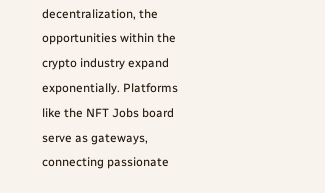decentralization, the opportunities within the crypto industry expand exponentially. Platforms like the NFT Jobs board serve as gateways, connecting passionate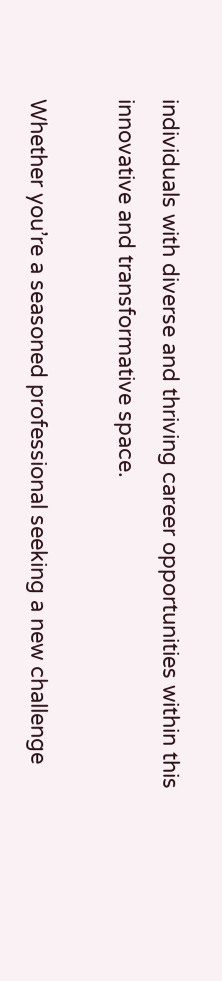individuals with diverse and thriving career opportunities within this innovative and transformative space.

Whether you’re a seasoned professional seeking a new challenge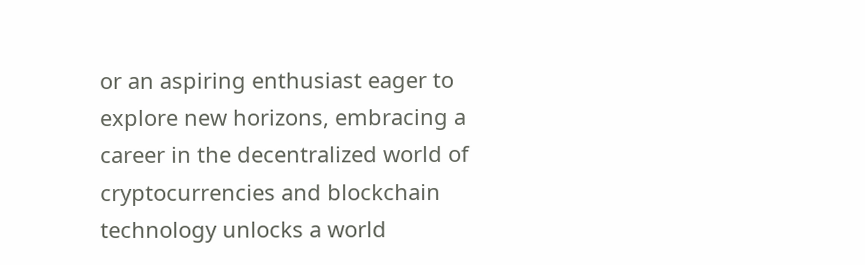or an aspiring enthusiast eager to explore new horizons, embracing a career in the decentralized world of cryptocurrencies and blockchain technology unlocks a world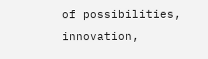of possibilities, innovation,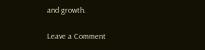and growth.

Leave a Comment